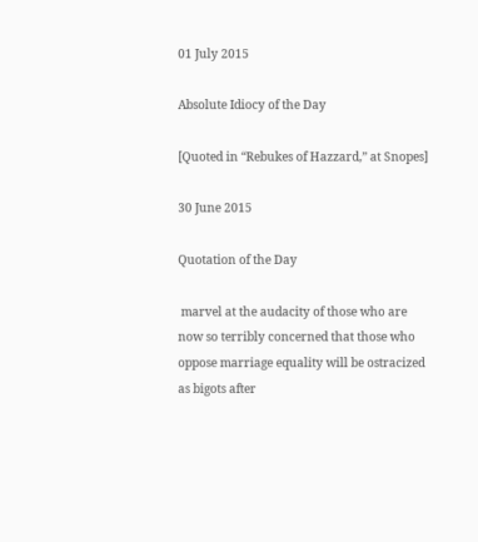01 July 2015

Absolute Idiocy of the Day

[Quoted in “Rebukes of Hazzard,” at Snopes]

30 June 2015

Quotation of the Day

 marvel at the audacity of those who are now so terribly concerned that those who oppose marriage equality will be ostracized as bigots after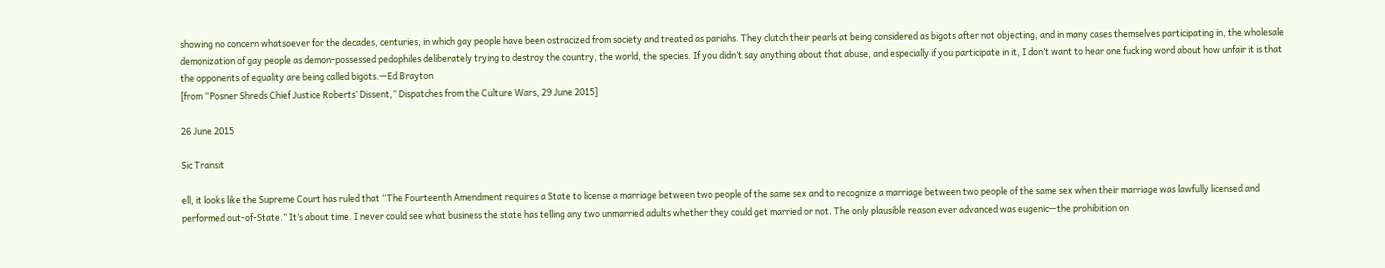showing no concern whatsoever for the decades, centuries, in which gay people have been ostracized from society and treated as pariahs. They clutch their pearls at being considered as bigots after not objecting, and in many cases themselves participating in, the wholesale demonization of gay people as demon-possessed pedophiles deliberately trying to destroy the country, the world, the species. If you didn’t say anything about that abuse, and especially if you participate in it, I don’t want to hear one fucking word about how unfair it is that the opponents of equality are being called bigots.—Ed Brayton
[from “Posner Shreds Chief Justice Roberts’ Dissent,” Dispatches from the Culture Wars, 29 June 2015]

26 June 2015

Sic Transit

ell, it looks like the Supreme Court has ruled that “The Fourteenth Amendment requires a State to license a marriage between two people of the same sex and to recognize a marriage between two people of the same sex when their marriage was lawfully licensed and performed out-of-State.” It’s about time. I never could see what business the state has telling any two unmarried adults whether they could get married or not. The only plausible reason ever advanced was eugenic—the prohibition on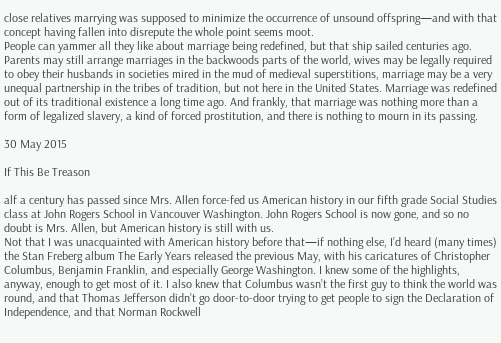close relatives marrying was supposed to minimize the occurrence of unsound offspring—and with that concept having fallen into disrepute the whole point seems moot.
People can yammer all they like about marriage being redefined, but that ship sailed centuries ago. Parents may still arrange marriages in the backwoods parts of the world, wives may be legally required to obey their husbands in societies mired in the mud of medieval superstitions, marriage may be a very unequal partnership in the tribes of tradition, but not here in the United States. Marriage was redefined out of its traditional existence a long time ago. And frankly, that marriage was nothing more than a form of legalized slavery, a kind of forced prostitution, and there is nothing to mourn in its passing.

30 May 2015

If This Be Treason

alf a century has passed since Mrs. Allen force-fed us American history in our fifth grade Social Studies class at John Rogers School in Vancouver Washington. John Rogers School is now gone, and so no doubt is Mrs. Allen, but American history is still with us.
Not that I was unacquainted with American history before that—if nothing else, I’d heard (many times) the Stan Freberg album The Early Years released the previous May, with his caricatures of Christopher Columbus, Benjamin Franklin, and especially George Washington. I knew some of the highlights, anyway, enough to get most of it. I also knew that Columbus wasn’t the first guy to think the world was round, and that Thomas Jefferson didn’t go door-to-door trying to get people to sign the Declaration of Independence, and that Norman Rockwell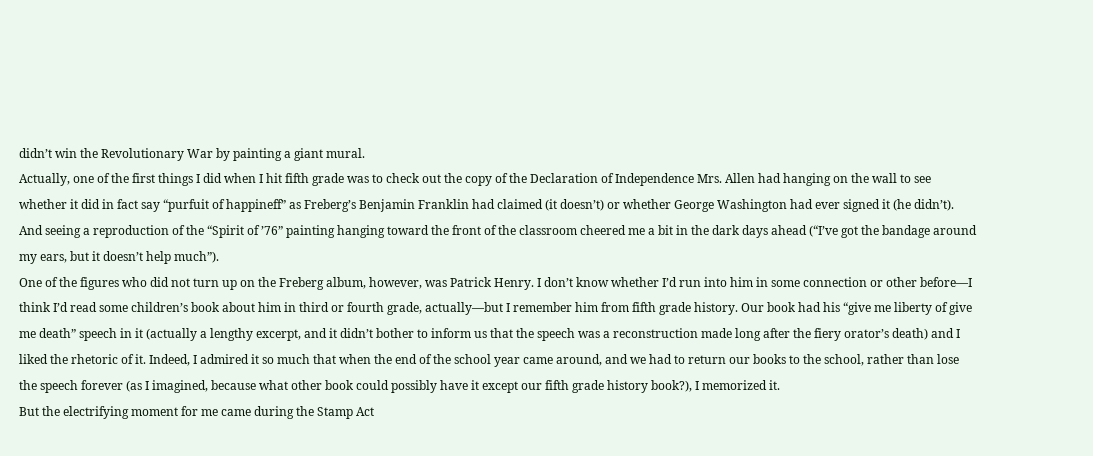didn’t win the Revolutionary War by painting a giant mural.
Actually, one of the first things I did when I hit fifth grade was to check out the copy of the Declaration of Independence Mrs. Allen had hanging on the wall to see whether it did in fact say “purfuit of happineff” as Freberg’s Benjamin Franklin had claimed (it doesn’t) or whether George Washington had ever signed it (he didn’t). And seeing a reproduction of the “Spirit of ’76” painting hanging toward the front of the classroom cheered me a bit in the dark days ahead (“I’ve got the bandage around my ears, but it doesn’t help much”).
One of the figures who did not turn up on the Freberg album, however, was Patrick Henry. I don’t know whether I’d run into him in some connection or other before—I think I’d read some children’s book about him in third or fourth grade, actually—but I remember him from fifth grade history. Our book had his “give me liberty of give me death” speech in it (actually a lengthy excerpt, and it didn’t bother to inform us that the speech was a reconstruction made long after the fiery orator’s death) and I liked the rhetoric of it. Indeed, I admired it so much that when the end of the school year came around, and we had to return our books to the school, rather than lose the speech forever (as I imagined, because what other book could possibly have it except our fifth grade history book?), I memorized it.
But the electrifying moment for me came during the Stamp Act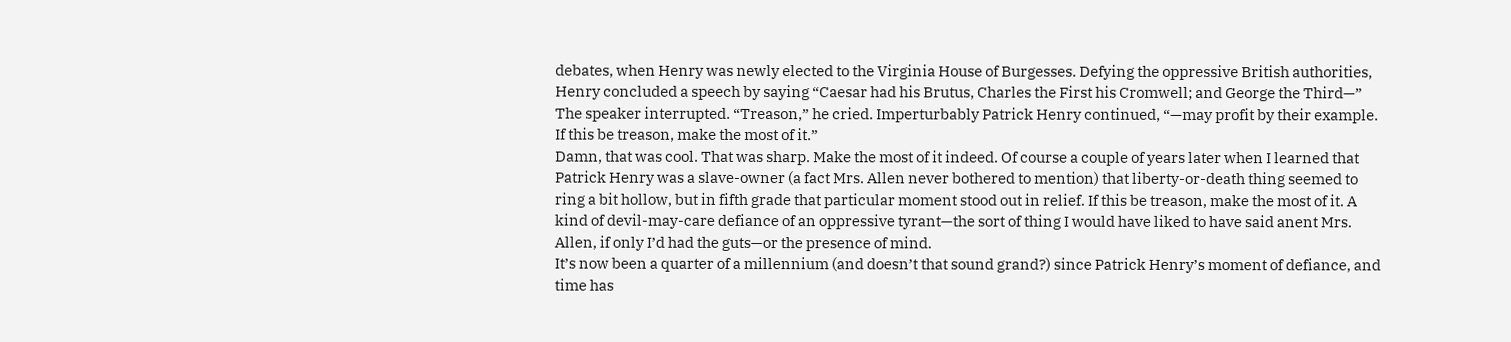debates, when Henry was newly elected to the Virginia House of Burgesses. Defying the oppressive British authorities, Henry concluded a speech by saying “Caesar had his Brutus, Charles the First his Cromwell; and George the Third—” The speaker interrupted. “Treason,” he cried. Imperturbably Patrick Henry continued, “—may profit by their example. If this be treason, make the most of it.”
Damn, that was cool. That was sharp. Make the most of it indeed. Of course a couple of years later when I learned that Patrick Henry was a slave-owner (a fact Mrs. Allen never bothered to mention) that liberty-or-death thing seemed to ring a bit hollow, but in fifth grade that particular moment stood out in relief. If this be treason, make the most of it. A kind of devil-may-care defiance of an oppressive tyrant—the sort of thing I would have liked to have said anent Mrs. Allen, if only I’d had the guts—or the presence of mind.
It’s now been a quarter of a millennium (and doesn’t that sound grand?) since Patrick Henry’s moment of defiance, and time has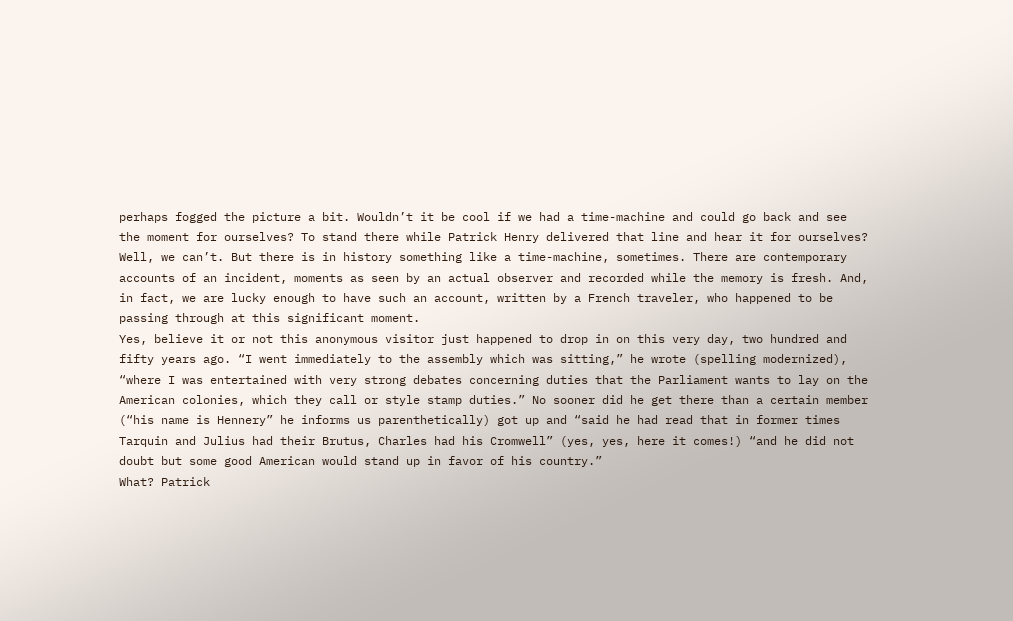perhaps fogged the picture a bit. Wouldn’t it be cool if we had a time-machine and could go back and see the moment for ourselves? To stand there while Patrick Henry delivered that line and hear it for ourselves?
Well, we can’t. But there is in history something like a time-machine, sometimes. There are contemporary accounts of an incident, moments as seen by an actual observer and recorded while the memory is fresh. And, in fact, we are lucky enough to have such an account, written by a French traveler, who happened to be passing through at this significant moment.
Yes, believe it or not this anonymous visitor just happened to drop in on this very day, two hundred and fifty years ago. “I went immediately to the assembly which was sitting,” he wrote (spelling modernized), “where I was entertained with very strong debates concerning duties that the Parliament wants to lay on the American colonies, which they call or style stamp duties.” No sooner did he get there than a certain member (“his name is Hennery” he informs us parenthetically) got up and “said he had read that in former times Tarquin and Julius had their Brutus, Charles had his Cromwell” (yes, yes, here it comes!) “and he did not doubt but some good American would stand up in favor of his country.”
What? Patrick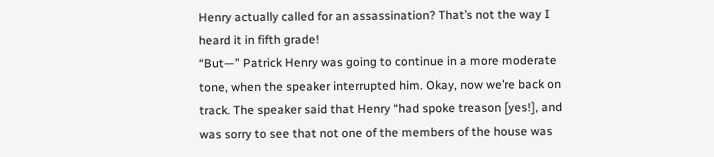Henry actually called for an assassination? That’s not the way I heard it in fifth grade!
“But—” Patrick Henry was going to continue in a more moderate tone, when the speaker interrupted him. Okay, now we’re back on track. The speaker said that Henry “had spoke treason [yes!], and was sorry to see that not one of the members of the house was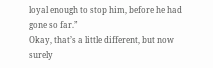loyal enough to stop him, before he had gone so far.”
Okay, that’s a little different, but now surely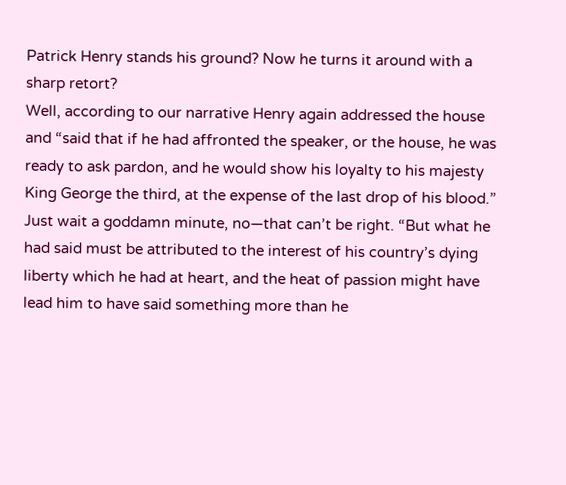Patrick Henry stands his ground? Now he turns it around with a sharp retort?
Well, according to our narrative Henry again addressed the house and “said that if he had affronted the speaker, or the house, he was ready to ask pardon, and he would show his loyalty to his majesty King George the third, at the expense of the last drop of his blood.” Just wait a goddamn minute, no—that can’t be right. “But what he had said must be attributed to the interest of his country’s dying liberty which he had at heart, and the heat of passion might have lead him to have said something more than he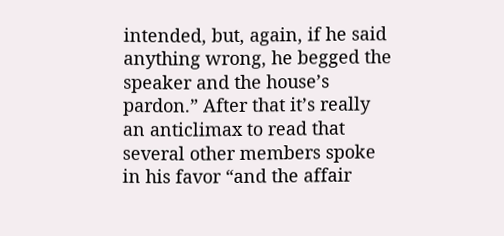intended, but, again, if he said anything wrong, he begged the speaker and the house’s pardon.” After that it’s really an anticlimax to read that several other members spoke in his favor “and the affair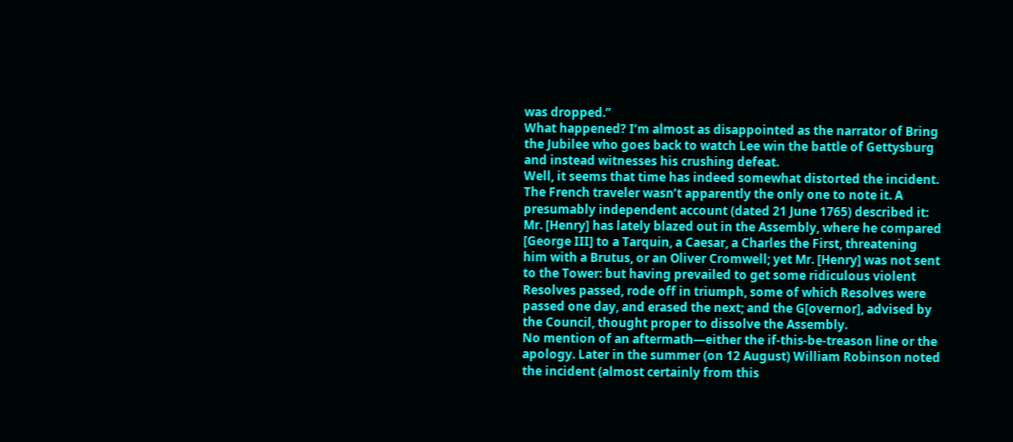was dropped.”
What happened? I’m almost as disappointed as the narrator of Bring the Jubilee who goes back to watch Lee win the battle of Gettysburg and instead witnesses his crushing defeat.
Well, it seems that time has indeed somewhat distorted the incident. The French traveler wasn’t apparently the only one to note it. A presumably independent account (dated 21 June 1765) described it:
Mr. [Henry] has lately blazed out in the Assembly, where he compared [George III] to a Tarquin, a Caesar, a Charles the First, threatening him with a Brutus, or an Oliver Cromwell; yet Mr. [Henry] was not sent to the Tower: but having prevailed to get some ridiculous violent Resolves passed, rode off in triumph, some of which Resolves were passed one day, and erased the next; and the G[overnor], advised by the Council, thought proper to dissolve the Assembly.
No mention of an aftermath—either the if-this-be-treason line or the apology. Later in the summer (on 12 August) William Robinson noted the incident (almost certainly from this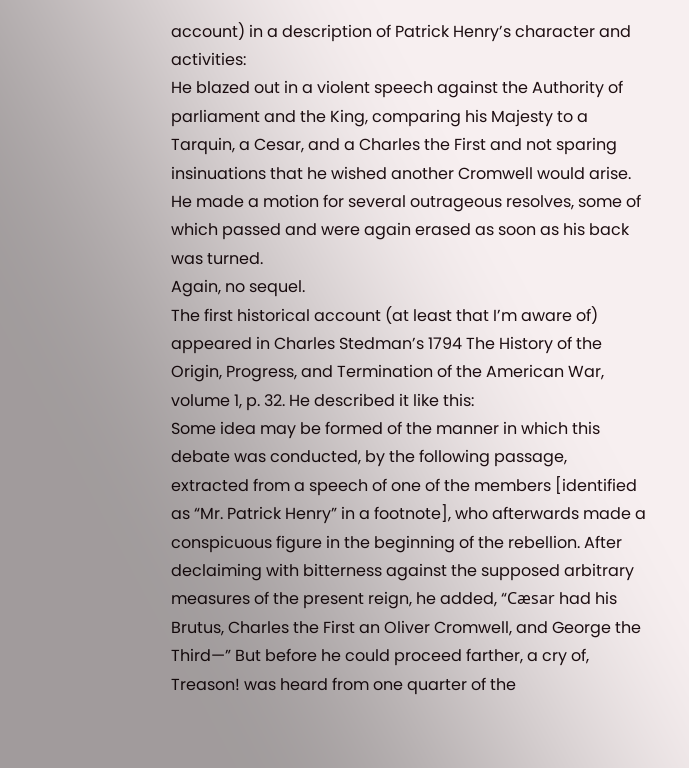account) in a description of Patrick Henry’s character and activities:
He blazed out in a violent speech against the Authority of parliament and the King, comparing his Majesty to a Tarquin, a Cesar, and a Charles the First and not sparing insinuations that he wished another Cromwell would arise. He made a motion for several outrageous resolves, some of which passed and were again erased as soon as his back was turned.
Again, no sequel.
The first historical account (at least that I’m aware of) appeared in Charles Stedman’s 1794 The History of the Origin, Progress, and Termination of the American War, volume 1, p. 32. He described it like this:
Some idea may be formed of the manner in which this debate was conducted, by the following passage, extracted from a speech of one of the members [identified as “Mr. Patrick Henry” in a footnote], who afterwards made a conspicuous figure in the beginning of the rebellion. After declaiming with bitterness against the supposed arbitrary measures of the present reign, he added, “Cæsar had his Brutus, Charles the First an Oliver Cromwell, and George the Third—” But before he could proceed farther, a cry of, Treason! was heard from one quarter of the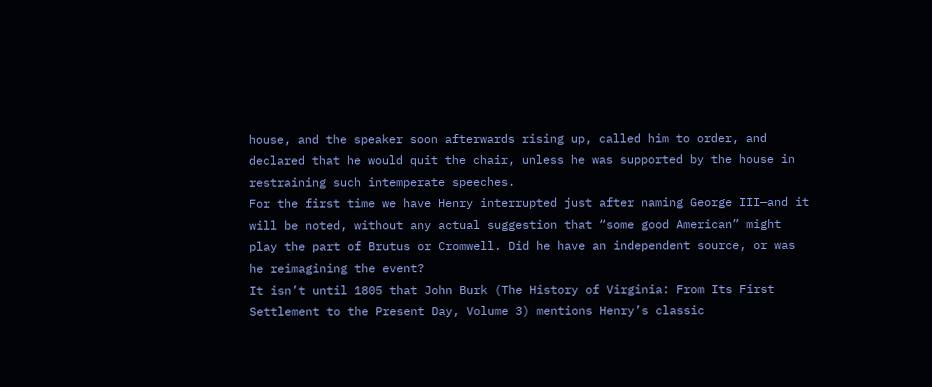house, and the speaker soon afterwards rising up, called him to order, and declared that he would quit the chair, unless he was supported by the house in restraining such intemperate speeches.
For the first time we have Henry interrupted just after naming George III—and it will be noted, without any actual suggestion that “some good American” might play the part of Brutus or Cromwell. Did he have an independent source, or was he reimagining the event?
It isn’t until 1805 that John Burk (The History of Virginia: From Its First Settlement to the Present Day, Volume 3) mentions Henry’s classic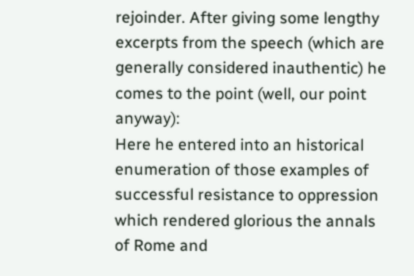rejoinder. After giving some lengthy excerpts from the speech (which are generally considered inauthentic) he comes to the point (well, our point anyway):
Here he entered into an historical enumeration of those examples of successful resistance to oppression which rendered glorious the annals of Rome and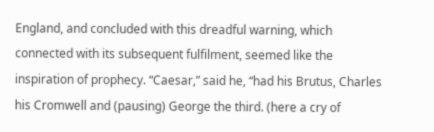England, and concluded with this dreadful warning, which connected with its subsequent fulfilment, seemed like the inspiration of prophecy. “Caesar,” said he, “had his Brutus, Charles his Cromwell and (pausing) George the third. (here a cry of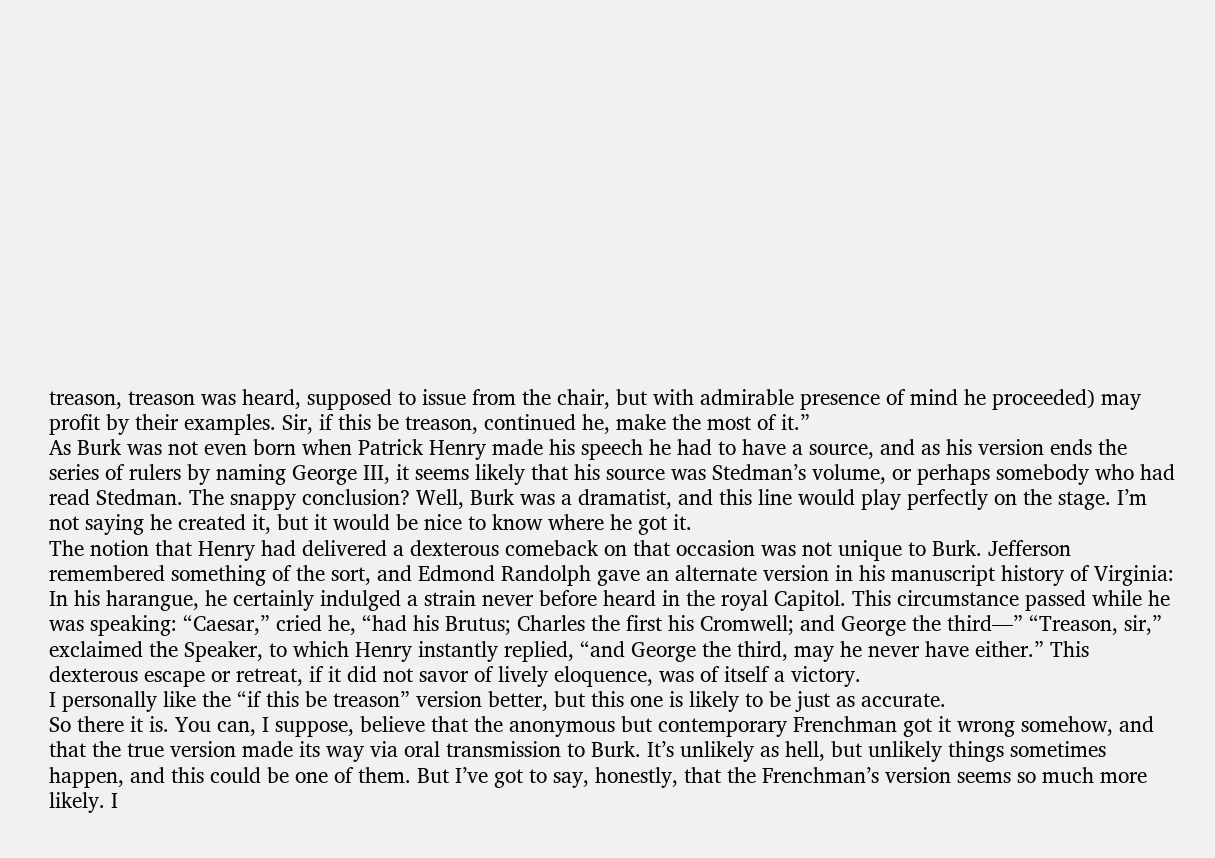treason, treason was heard, supposed to issue from the chair, but with admirable presence of mind he proceeded) may profit by their examples. Sir, if this be treason, continued he, make the most of it.”
As Burk was not even born when Patrick Henry made his speech he had to have a source, and as his version ends the series of rulers by naming George III, it seems likely that his source was Stedman’s volume, or perhaps somebody who had read Stedman. The snappy conclusion? Well, Burk was a dramatist, and this line would play perfectly on the stage. I’m not saying he created it, but it would be nice to know where he got it.
The notion that Henry had delivered a dexterous comeback on that occasion was not unique to Burk. Jefferson remembered something of the sort, and Edmond Randolph gave an alternate version in his manuscript history of Virginia:
In his harangue, he certainly indulged a strain never before heard in the royal Capitol. This circumstance passed while he was speaking: “Caesar,” cried he, “had his Brutus; Charles the first his Cromwell; and George the third—” “Treason, sir,” exclaimed the Speaker, to which Henry instantly replied, “and George the third, may he never have either.” This dexterous escape or retreat, if it did not savor of lively eloquence, was of itself a victory.
I personally like the “if this be treason” version better, but this one is likely to be just as accurate.
So there it is. You can, I suppose, believe that the anonymous but contemporary Frenchman got it wrong somehow, and that the true version made its way via oral transmission to Burk. It’s unlikely as hell, but unlikely things sometimes happen, and this could be one of them. But I’ve got to say, honestly, that the Frenchman’s version seems so much more likely. I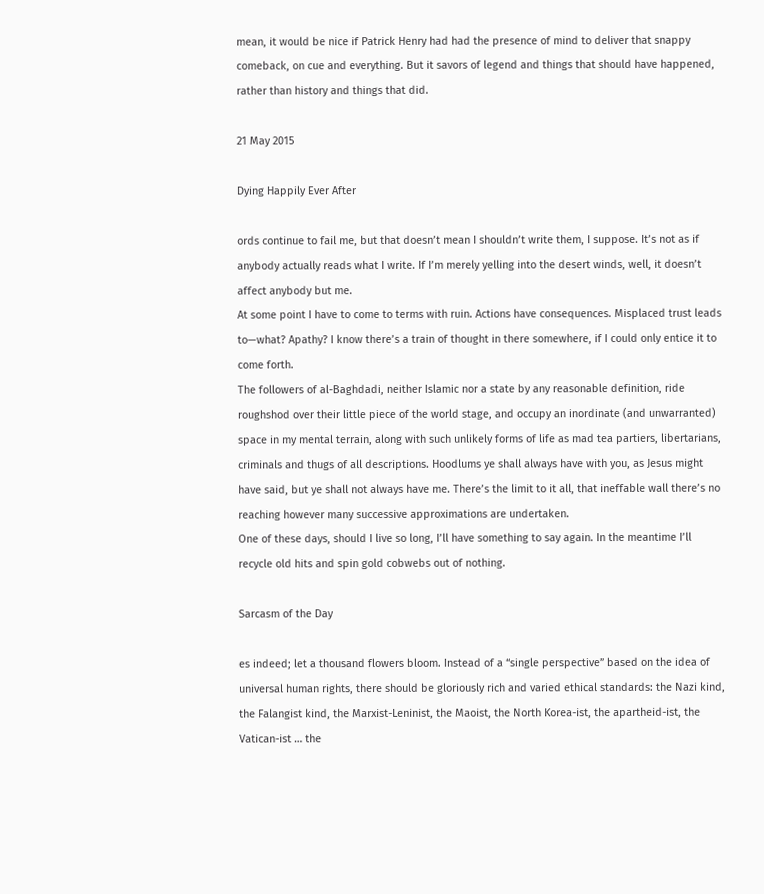mean, it would be nice if Patrick Henry had had the presence of mind to deliver that snappy comeback, on cue and everything. But it savors of legend and things that should have happened, rather than history and things that did.

21 May 2015

Dying Happily Ever After

ords continue to fail me, but that doesn’t mean I shouldn’t write them, I suppose. It’s not as if anybody actually reads what I write. If I’m merely yelling into the desert winds, well, it doesn’t affect anybody but me.
At some point I have to come to terms with ruin. Actions have consequences. Misplaced trust leads to—what? Apathy? I know there’s a train of thought in there somewhere, if I could only entice it to come forth.
The followers of al-Baghdadi, neither Islamic nor a state by any reasonable definition, ride roughshod over their little piece of the world stage, and occupy an inordinate (and unwarranted) space in my mental terrain, along with such unlikely forms of life as mad tea partiers, libertarians, criminals and thugs of all descriptions. Hoodlums ye shall always have with you, as Jesus might have said, but ye shall not always have me. There’s the limit to it all, that ineffable wall there’s no reaching however many successive approximations are undertaken.
One of these days, should I live so long, I’ll have something to say again. In the meantime I’ll recycle old hits and spin gold cobwebs out of nothing.

Sarcasm of the Day

es indeed; let a thousand flowers bloom. Instead of a “single perspective” based on the idea of universal human rights, there should be gloriously rich and varied ethical standards: the Nazi kind, the Falangist kind, the Marxist-Leninist, the Maoist, the North Korea-ist, the apartheid-ist, the Vatican-ist … the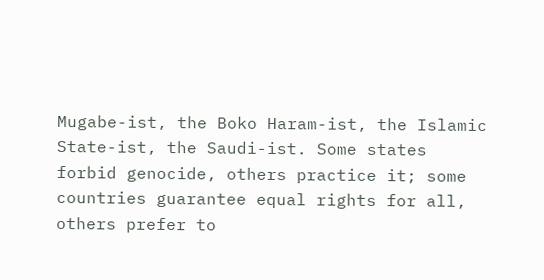Mugabe-ist, the Boko Haram-ist, the Islamic State-ist, the Saudi-ist. Some states forbid genocide, others practice it; some countries guarantee equal rights for all, others prefer to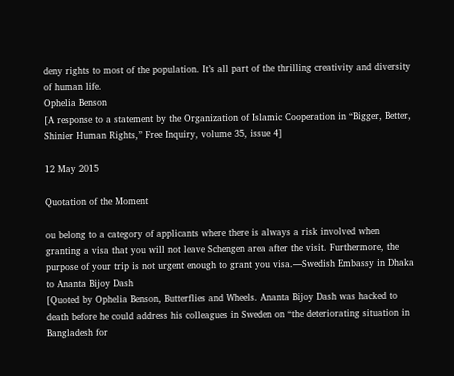deny rights to most of the population. It’s all part of the thrilling creativity and diversity of human life.
Ophelia Benson
[A response to a statement by the Organization of Islamic Cooperation in “Bigger, Better, Shinier Human Rights,” Free Inquiry, volume 35, issue 4]

12 May 2015

Quotation of the Moment

ou belong to a category of applicants where there is always a risk involved when granting a visa that you will not leave Schengen area after the visit. Furthermore, the purpose of your trip is not urgent enough to grant you visa.—Swedish Embassy in Dhaka to Ananta Bijoy Dash
[Quoted by Ophelia Benson, Butterflies and Wheels. Ananta Bijoy Dash was hacked to death before he could address his colleagues in Sweden on “the deteriorating situation in Bangladesh for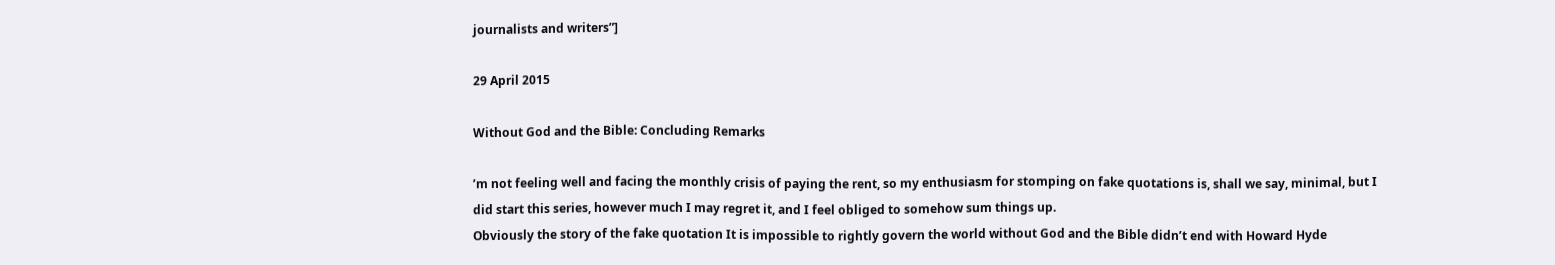journalists and writers”]

29 April 2015

Without God and the Bible: Concluding Remarks

’m not feeling well and facing the monthly crisis of paying the rent, so my enthusiasm for stomping on fake quotations is, shall we say, minimal, but I did start this series, however much I may regret it, and I feel obliged to somehow sum things up.
Obviously the story of the fake quotation It is impossible to rightly govern the world without God and the Bible didn’t end with Howard Hyde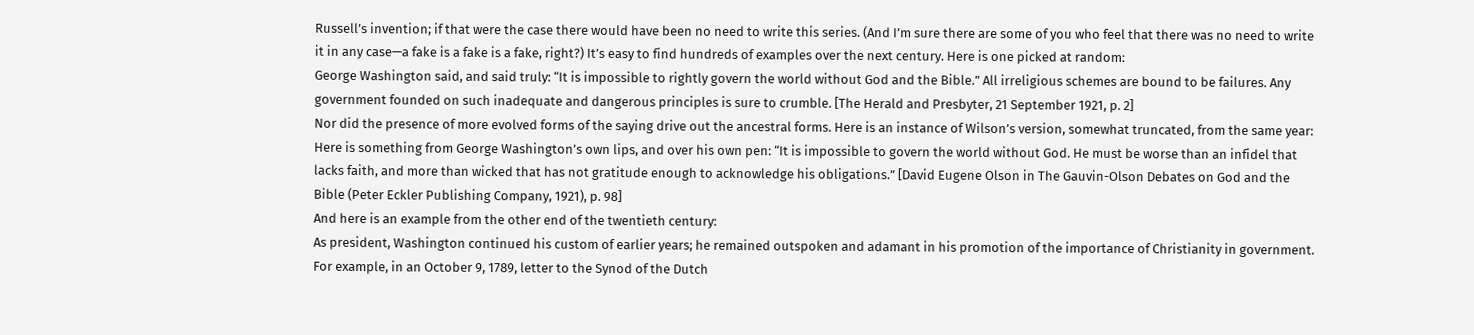Russell’s invention; if that were the case there would have been no need to write this series. (And I’m sure there are some of you who feel that there was no need to write it in any case—a fake is a fake is a fake, right?) It’s easy to find hundreds of examples over the next century. Here is one picked at random:
George Washington said, and said truly: “It is impossible to rightly govern the world without God and the Bible.” All irreligious schemes are bound to be failures. Any government founded on such inadequate and dangerous principles is sure to crumble. [The Herald and Presbyter, 21 September 1921, p. 2]
Nor did the presence of more evolved forms of the saying drive out the ancestral forms. Here is an instance of Wilson’s version, somewhat truncated, from the same year:
Here is something from George Washington’s own lips, and over his own pen: “It is impossible to govern the world without God. He must be worse than an infidel that lacks faith, and more than wicked that has not gratitude enough to acknowledge his obligations.” [David Eugene Olson in The Gauvin-Olson Debates on God and the Bible (Peter Eckler Publishing Company, 1921), p. 98]
And here is an example from the other end of the twentieth century:
As president, Washington continued his custom of earlier years; he remained outspoken and adamant in his promotion of the importance of Christianity in government. For example, in an October 9, 1789, letter to the Synod of the Dutch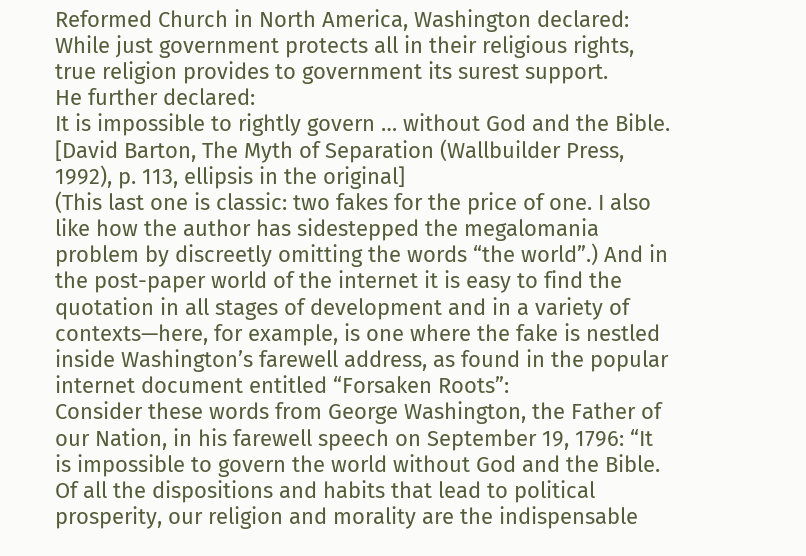Reformed Church in North America, Washington declared:
While just government protects all in their religious rights, true religion provides to government its surest support.
He further declared:
It is impossible to rightly govern … without God and the Bible.
[David Barton, The Myth of Separation (Wallbuilder Press, 1992), p. 113, ellipsis in the original]
(This last one is classic: two fakes for the price of one. I also like how the author has sidestepped the megalomania problem by discreetly omitting the words “the world”.) And in the post-paper world of the internet it is easy to find the quotation in all stages of development and in a variety of contexts—here, for example, is one where the fake is nestled inside Washington’s farewell address, as found in the popular internet document entitled “Forsaken Roots”:
Consider these words from George Washington, the Father of our Nation, in his farewell speech on September 19, 1796: “It is impossible to govern the world without God and the Bible. Of all the dispositions and habits that lead to political prosperity, our religion and morality are the indispensable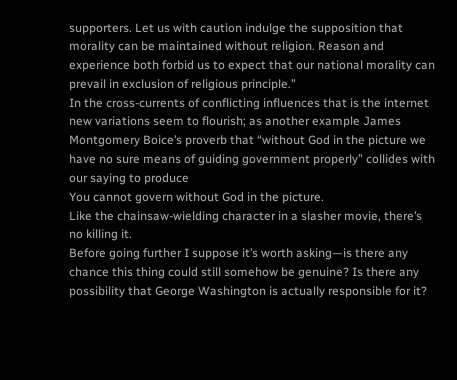supporters. Let us with caution indulge the supposition that morality can be maintained without religion. Reason and experience both forbid us to expect that our national morality can prevail in exclusion of religious principle.”
In the cross-currents of conflicting influences that is the internet new variations seem to flourish; as another example James Montgomery Boice’s proverb that “without God in the picture we have no sure means of guiding government properly” collides with our saying to produce
You cannot govern without God in the picture.
Like the chainsaw-wielding character in a slasher movie, there’s no killing it.
Before going further I suppose it’s worth asking—is there any chance this thing could still somehow be genuine? Is there any possibility that George Washington is actually responsible for it?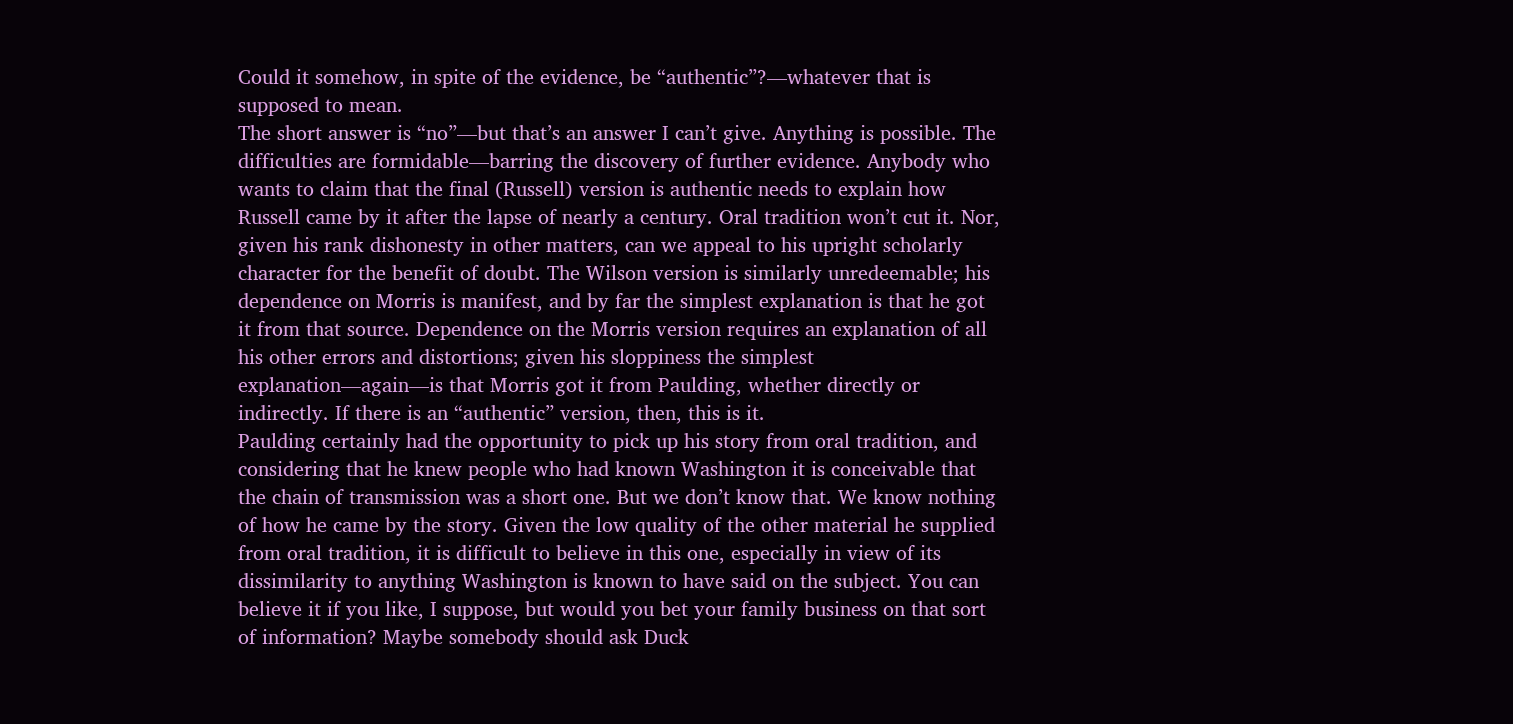Could it somehow, in spite of the evidence, be “authentic”?—whatever that is supposed to mean.
The short answer is “no”—but that’s an answer I can’t give. Anything is possible. The difficulties are formidable—barring the discovery of further evidence. Anybody who wants to claim that the final (Russell) version is authentic needs to explain how Russell came by it after the lapse of nearly a century. Oral tradition won’t cut it. Nor, given his rank dishonesty in other matters, can we appeal to his upright scholarly character for the benefit of doubt. The Wilson version is similarly unredeemable; his dependence on Morris is manifest, and by far the simplest explanation is that he got it from that source. Dependence on the Morris version requires an explanation of all his other errors and distortions; given his sloppiness the simplest explanation—again—is that Morris got it from Paulding, whether directly or indirectly. If there is an “authentic” version, then, this is it.
Paulding certainly had the opportunity to pick up his story from oral tradition, and considering that he knew people who had known Washington it is conceivable that the chain of transmission was a short one. But we don’t know that. We know nothing of how he came by the story. Given the low quality of the other material he supplied from oral tradition, it is difficult to believe in this one, especially in view of its dissimilarity to anything Washington is known to have said on the subject. You can believe it if you like, I suppose, but would you bet your family business on that sort of information? Maybe somebody should ask Duck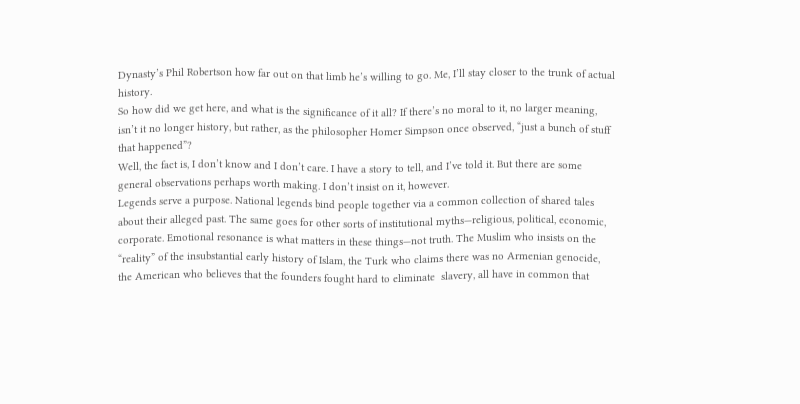Dynasty’s Phil Robertson how far out on that limb he’s willing to go. Me, I’ll stay closer to the trunk of actual history.
So how did we get here, and what is the significance of it all? If there’s no moral to it, no larger meaning, isn’t it no longer history, but rather, as the philosopher Homer Simpson once observed, “just a bunch of stuff that happened”?
Well, the fact is, I don’t know and I don’t care. I have a story to tell, and I’ve told it. But there are some general observations perhaps worth making. I don’t insist on it, however.
Legends serve a purpose. National legends bind people together via a common collection of shared tales about their alleged past. The same goes for other sorts of institutional myths—religious, political, economic, corporate. Emotional resonance is what matters in these things—not truth. The Muslim who insists on the “reality” of the insubstantial early history of Islam, the Turk who claims there was no Armenian genocide, the American who believes that the founders fought hard to eliminate  slavery, all have in common that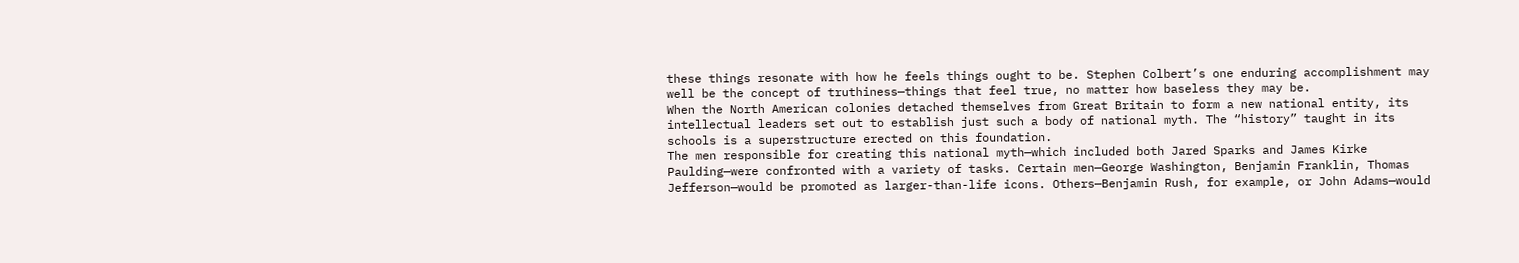these things resonate with how he feels things ought to be. Stephen Colbert’s one enduring accomplishment may well be the concept of truthiness—things that feel true, no matter how baseless they may be.
When the North American colonies detached themselves from Great Britain to form a new national entity, its intellectual leaders set out to establish just such a body of national myth. The “history” taught in its schools is a superstructure erected on this foundation.
The men responsible for creating this national myth—which included both Jared Sparks and James Kirke Paulding—were confronted with a variety of tasks. Certain men—George Washington, Benjamin Franklin, Thomas Jefferson—would be promoted as larger-than-life icons. Others—Benjamin Rush, for example, or John Adams—would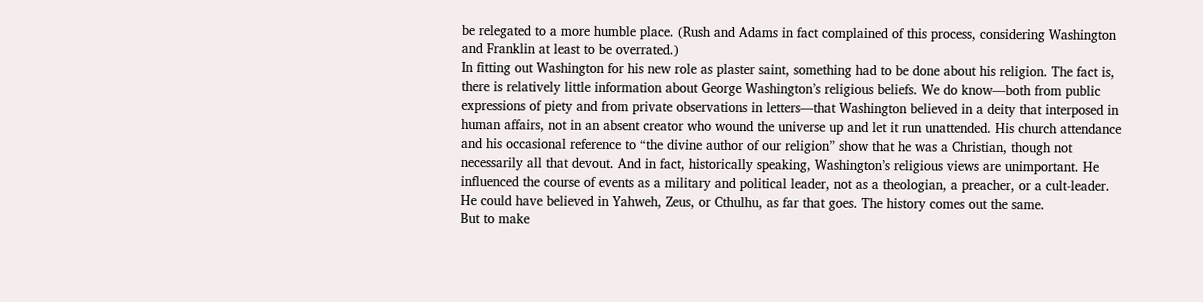be relegated to a more humble place. (Rush and Adams in fact complained of this process, considering Washington and Franklin at least to be overrated.)
In fitting out Washington for his new role as plaster saint, something had to be done about his religion. The fact is, there is relatively little information about George Washington’s religious beliefs. We do know—both from public expressions of piety and from private observations in letters—that Washington believed in a deity that interposed in human affairs, not in an absent creator who wound the universe up and let it run unattended. His church attendance and his occasional reference to “the divine author of our religion” show that he was a Christian, though not necessarily all that devout. And in fact, historically speaking, Washington’s religious views are unimportant. He influenced the course of events as a military and political leader, not as a theologian, a preacher, or a cult-leader. He could have believed in Yahweh, Zeus, or Cthulhu, as far that goes. The history comes out the same.
But to make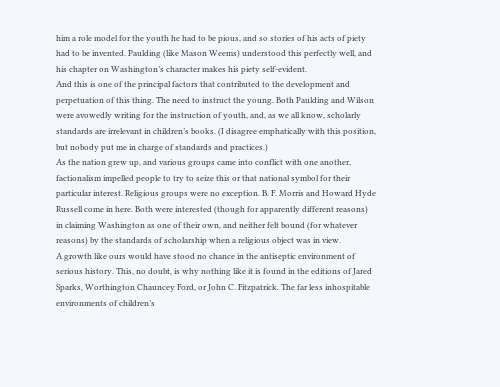him a role model for the youth he had to be pious, and so stories of his acts of piety had to be invented. Paulding (like Mason Weems) understood this perfectly well, and his chapter on Washington’s character makes his piety self-evident.
And this is one of the principal factors that contributed to the development and perpetuation of this thing. The need to instruct the young. Both Paulding and Wilson were avowedly writing for the instruction of youth, and, as we all know, scholarly standards are irrelevant in children’s books. (I disagree emphatically with this position, but nobody put me in charge of standards and practices.)
As the nation grew up, and various groups came into conflict with one another, factionalism impelled people to try to seize this or that national symbol for their particular interest. Religious groups were no exception. B. F. Morris and Howard Hyde Russell come in here. Both were interested (though for apparently different reasons) in claiming Washington as one of their own, and neither felt bound (for whatever reasons) by the standards of scholarship when a religious object was in view.
A growth like ours would have stood no chance in the antiseptic environment of serious history. This, no doubt, is why nothing like it is found in the editions of Jared Sparks, Worthington Chauncey Ford, or John C. Fitzpatrick. The far less inhospitable environments of children’s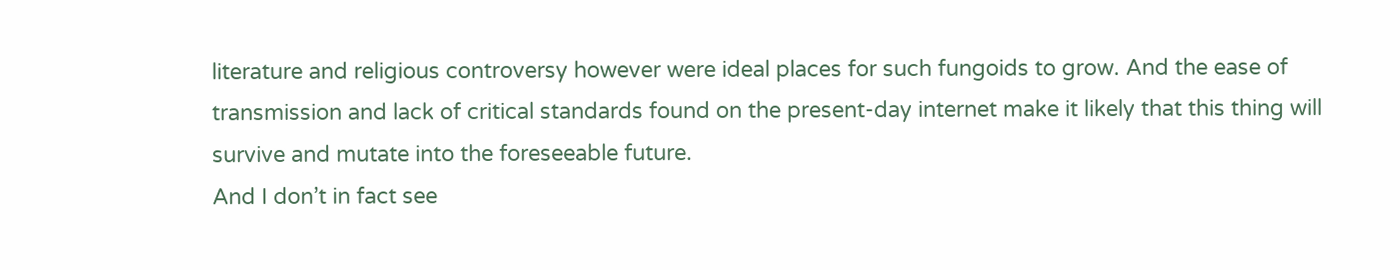literature and religious controversy however were ideal places for such fungoids to grow. And the ease of transmission and lack of critical standards found on the present-day internet make it likely that this thing will survive and mutate into the foreseeable future.
And I don’t in fact see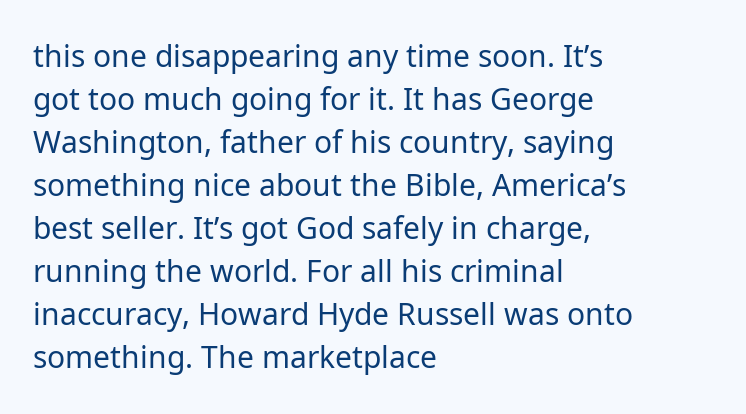this one disappearing any time soon. It’s got too much going for it. It has George Washington, father of his country, saying something nice about the Bible, America’s best seller. It’s got God safely in charge, running the world. For all his criminal inaccuracy, Howard Hyde Russell was onto something. The marketplace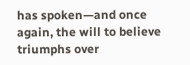has spoken—and once again, the will to believe triumphs over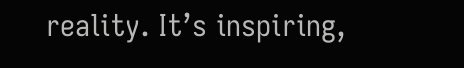reality. It’s inspiring,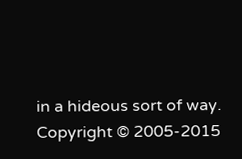in a hideous sort of way.
Copyright © 2005-2015